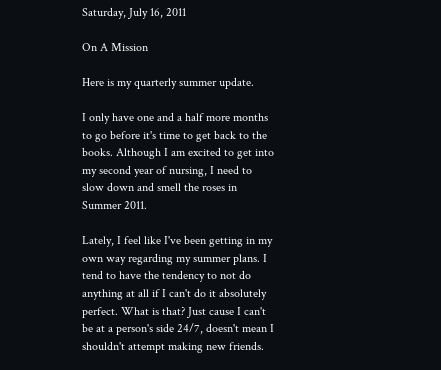Saturday, July 16, 2011

On A Mission

Here is my quarterly summer update.

I only have one and a half more months to go before it's time to get back to the books. Although I am excited to get into my second year of nursing, I need to slow down and smell the roses in Summer 2011.

Lately, I feel like I've been getting in my own way regarding my summer plans. I tend to have the tendency to not do anything at all if I can't do it absolutely perfect. What is that? Just cause I can't be at a person's side 24/7, doesn't mean I shouldn't attempt making new friends.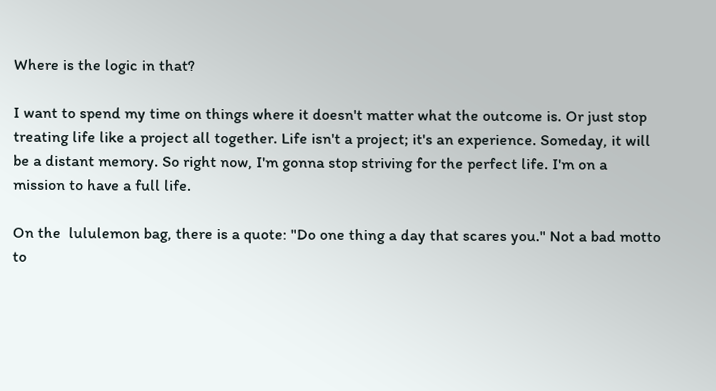Where is the logic in that?

I want to spend my time on things where it doesn't matter what the outcome is. Or just stop treating life like a project all together. Life isn't a project; it's an experience. Someday, it will be a distant memory. So right now, I'm gonna stop striving for the perfect life. I'm on a mission to have a full life.

On the  lululemon bag, there is a quote: "Do one thing a day that scares you." Not a bad motto to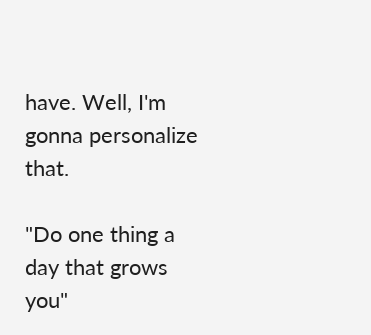have. Well, I'm gonna personalize that.

"Do one thing a day that grows you"